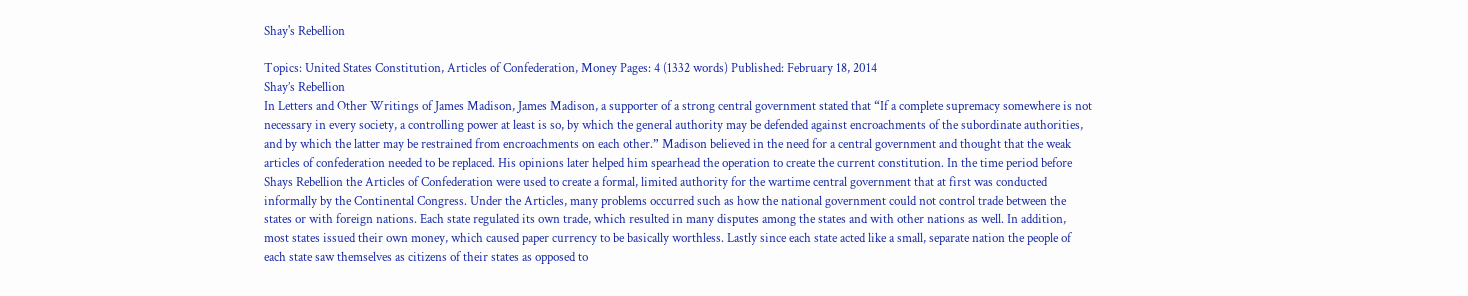Shay's Rebellion

Topics: United States Constitution, Articles of Confederation, Money Pages: 4 (1332 words) Published: February 18, 2014
Shay’s Rebellion
In Letters and Other Writings of James Madison, James Madison, a supporter of a strong central government stated that “If a complete supremacy somewhere is not necessary in every society, a controlling power at least is so, by which the general authority may be defended against encroachments of the subordinate authorities, and by which the latter may be restrained from encroachments on each other.” Madison believed in the need for a central government and thought that the weak articles of confederation needed to be replaced. His opinions later helped him spearhead the operation to create the current constitution. In the time period before Shays Rebellion the Articles of Confederation were used to create a formal, limited authority for the wartime central government that at first was conducted informally by the Continental Congress. Under the Articles, many problems occurred such as how the national government could not control trade between the states or with foreign nations. Each state regulated its own trade, which resulted in many disputes among the states and with other nations as well. In addition, most states issued their own money, which caused paper currency to be basically worthless. Lastly since each state acted like a small, separate nation the people of each state saw themselves as citizens of their states as opposed to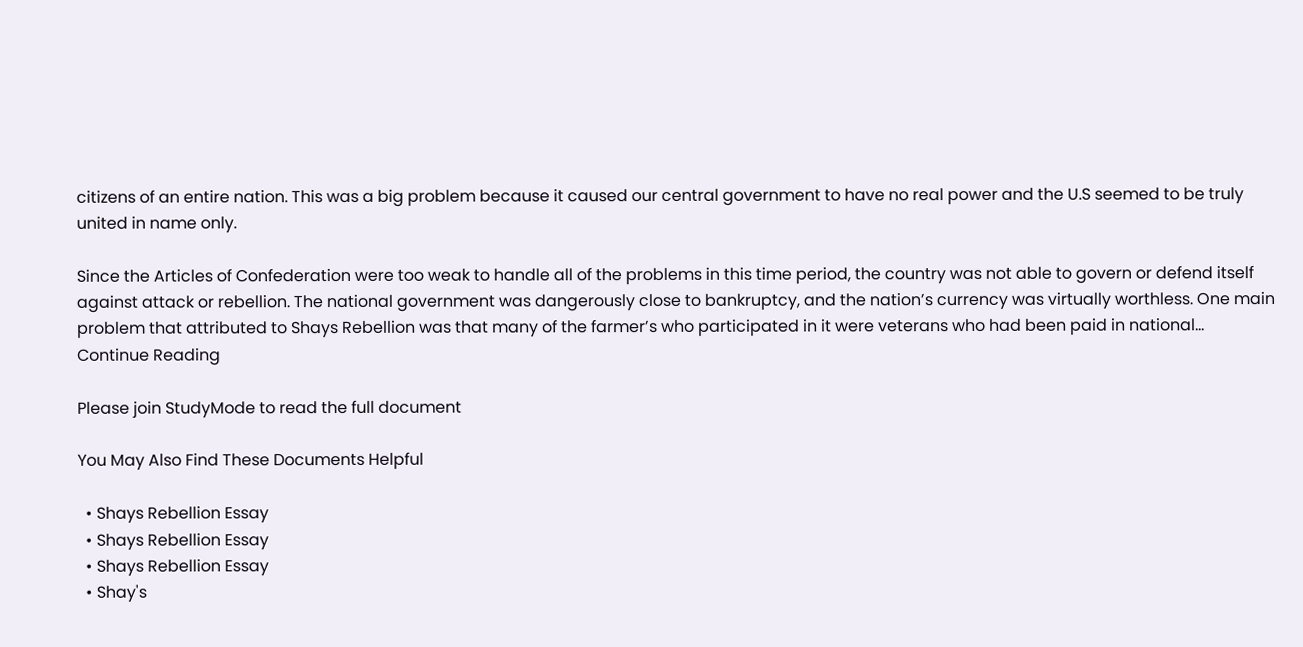citizens of an entire nation. This was a big problem because it caused our central government to have no real power and the U.S seemed to be truly united in name only.

Since the Articles of Confederation were too weak to handle all of the problems in this time period, the country was not able to govern or defend itself against attack or rebellion. The national government was dangerously close to bankruptcy, and the nation’s currency was virtually worthless. One main problem that attributed to Shays Rebellion was that many of the farmer’s who participated in it were veterans who had been paid in national...
Continue Reading

Please join StudyMode to read the full document

You May Also Find These Documents Helpful

  • Shays Rebellion Essay
  • Shays Rebellion Essay
  • Shays Rebellion Essay
  • Shay's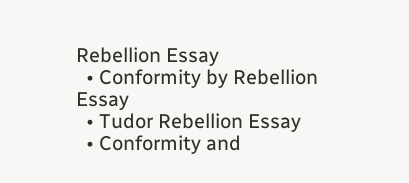Rebellion Essay
  • Conformity by Rebellion Essay
  • Tudor Rebellion Essay
  • Conformity and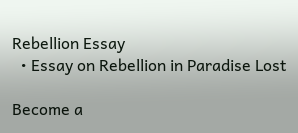Rebellion Essay
  • Essay on Rebellion in Paradise Lost

Become a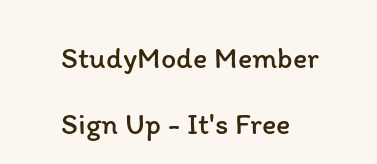StudyMode Member

Sign Up - It's Free